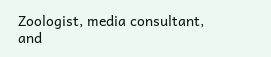Zoologist, media consultant, and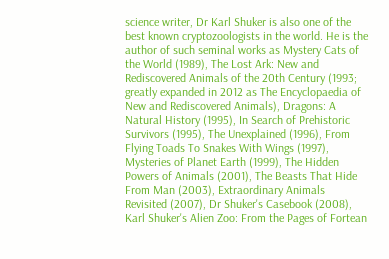science writer, Dr Karl Shuker is also one of the best known cryptozoologists in the world. He is the author of such seminal works as Mystery Cats of the World (1989), The Lost Ark: New and Rediscovered Animals of the 20th Century (1993; greatly expanded in 2012 as The Encyclopaedia of New and Rediscovered Animals), Dragons: A Natural History (1995), In Search of Prehistoric Survivors (1995), The Unexplained (1996), From Flying Toads To Snakes With Wings (1997), Mysteries of Planet Earth (1999), The Hidden Powers of Animals (2001), The Beasts That Hide From Man (2003), Extraordinary Animals Revisited (2007), Dr Shuker's Casebook (2008), Karl Shuker's Alien Zoo: From the Pages of Fortean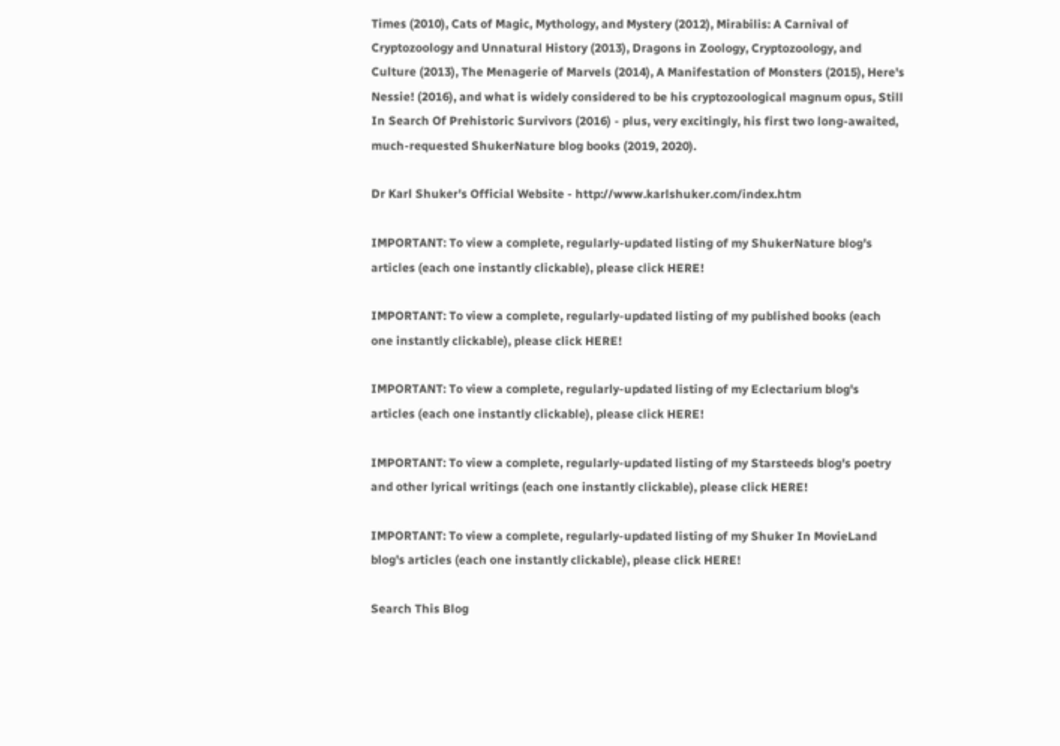Times (2010), Cats of Magic, Mythology, and Mystery (2012), Mirabilis: A Carnival of Cryptozoology and Unnatural History (2013), Dragons in Zoology, Cryptozoology, and Culture (2013), The Menagerie of Marvels (2014), A Manifestation of Monsters (2015), Here's Nessie! (2016), and what is widely considered to be his cryptozoological magnum opus, Still In Search Of Prehistoric Survivors (2016) - plus, very excitingly, his first two long-awaited, much-requested ShukerNature blog books (2019, 2020).

Dr Karl Shuker's Official Website - http://www.karlshuker.com/index.htm

IMPORTANT: To view a complete, regularly-updated listing of my ShukerNature blog's articles (each one instantly clickable), please click HERE!

IMPORTANT: To view a complete, regularly-updated listing of my published books (each one instantly clickable), please click HERE!

IMPORTANT: To view a complete, regularly-updated listing of my Eclectarium blog's articles (each one instantly clickable), please click HERE!

IMPORTANT: To view a complete, regularly-updated listing of my Starsteeds blog's poetry and other lyrical writings (each one instantly clickable), please click HERE!

IMPORTANT: To view a complete, regularly-updated listing of my Shuker In MovieLand blog's articles (each one instantly clickable), please click HERE!

Search This Blog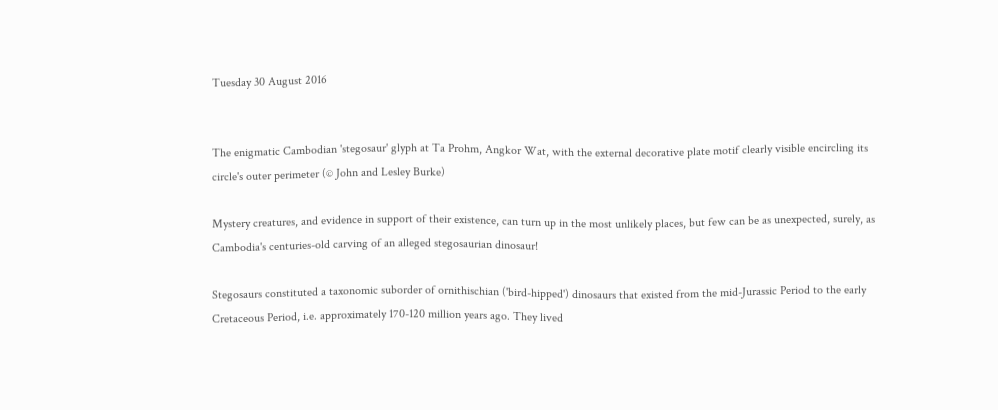Tuesday 30 August 2016


The enigmatic Cambodian 'stegosaur' glyph at Ta Prohm, Angkor Wat, with the external decorative plate motif clearly visible encircling its circle's outer perimeter (© John and Lesley Burke)

Mystery creatures, and evidence in support of their existence, can turn up in the most unlikely places, but few can be as unexpected, surely, as Cambodia's centuries-old carving of an alleged stegosaurian dinosaur!

Stegosaurs constituted a taxonomic suborder of ornithischian ('bird-hipped') dinosaurs that existed from the mid-Jurassic Period to the early Cretaceous Period, i.e. approximately 170-120 million years ago. They lived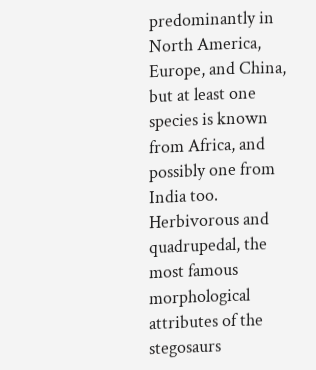predominantly in North America, Europe, and China, but at least one species is known from Africa, and possibly one from India too. Herbivorous and quadrupedal, the most famous morphological attributes of the stegosaurs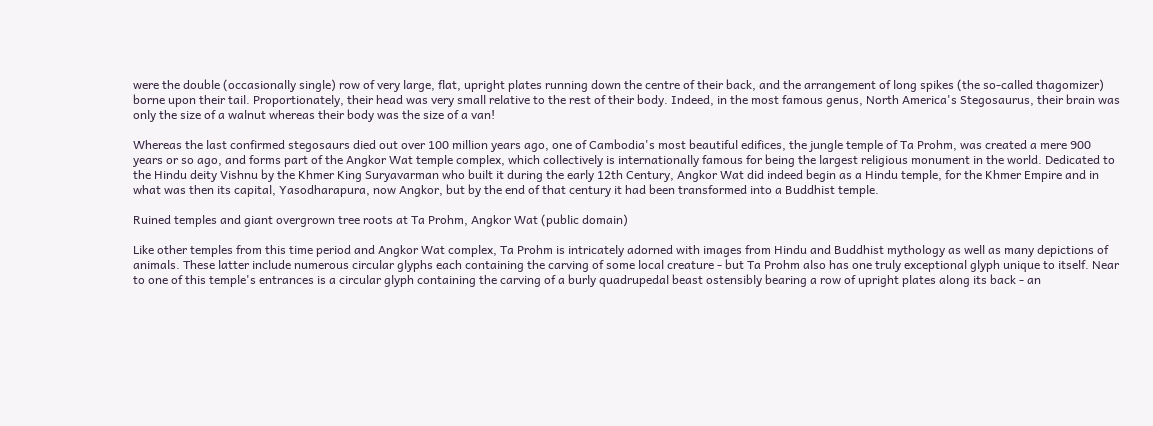were the double (occasionally single) row of very large, flat, upright plates running down the centre of their back, and the arrangement of long spikes (the so-called thagomizer) borne upon their tail. Proportionately, their head was very small relative to the rest of their body. Indeed, in the most famous genus, North America's Stegosaurus, their brain was only the size of a walnut whereas their body was the size of a van!

Whereas the last confirmed stegosaurs died out over 100 million years ago, one of Cambodia's most beautiful edifices, the jungle temple of Ta Prohm, was created a mere 900 years or so ago, and forms part of the Angkor Wat temple complex, which collectively is internationally famous for being the largest religious monument in the world. Dedicated to the Hindu deity Vishnu by the Khmer King Suryavarman who built it during the early 12th Century, Angkor Wat did indeed begin as a Hindu temple, for the Khmer Empire and in what was then its capital, Yasodharapura, now Angkor, but by the end of that century it had been transformed into a Buddhist temple.

Ruined temples and giant overgrown tree roots at Ta Prohm, Angkor Wat (public domain)

Like other temples from this time period and Angkor Wat complex, Ta Prohm is intricately adorned with images from Hindu and Buddhist mythology as well as many depictions of animals. These latter include numerous circular glyphs each containing the carving of some local creature - but Ta Prohm also has one truly exceptional glyph unique to itself. Near to one of this temple's entrances is a circular glyph containing the carving of a burly quadrupedal beast ostensibly bearing a row of upright plates along its back - an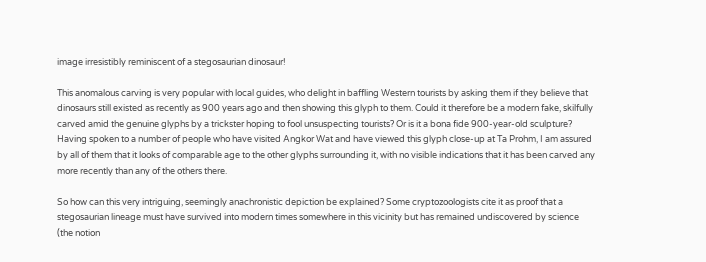image irresistibly reminiscent of a stegosaurian dinosaur!

This anomalous carving is very popular with local guides, who delight in baffling Western tourists by asking them if they believe that dinosaurs still existed as recently as 900 years ago and then showing this glyph to them. Could it therefore be a modern fake, skilfully carved amid the genuine glyphs by a trickster hoping to fool unsuspecting tourists? Or is it a bona fide 900-year-old sculpture? Having spoken to a number of people who have visited Angkor Wat and have viewed this glyph close-up at Ta Prohm, I am assured by all of them that it looks of comparable age to the other glyphs surrounding it, with no visible indications that it has been carved any more recently than any of the others there.

So how can this very intriguing, seemingly anachronistic depiction be explained? Some cryptozoologists cite it as proof that a stegosaurian lineage must have survived into modern times somewhere in this vicinity but has remained undiscovered by science (the notion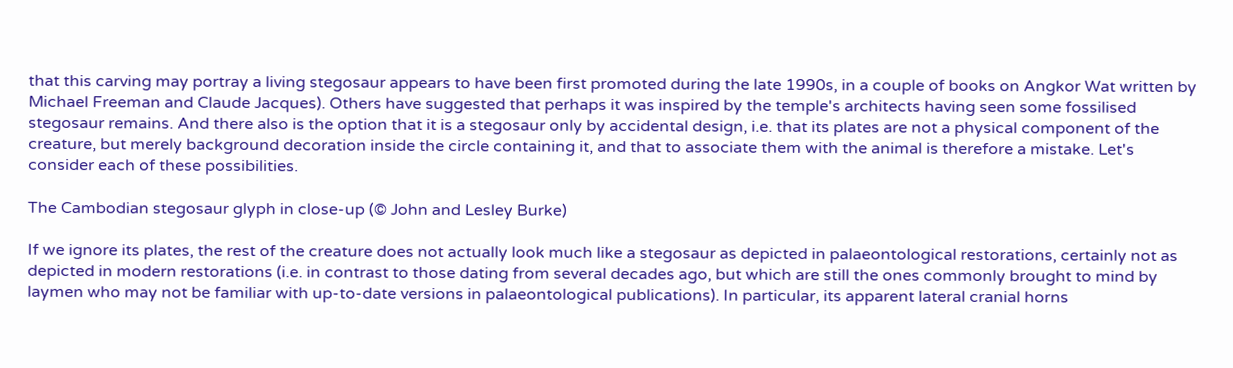that this carving may portray a living stegosaur appears to have been first promoted during the late 1990s, in a couple of books on Angkor Wat written by Michael Freeman and Claude Jacques). Others have suggested that perhaps it was inspired by the temple's architects having seen some fossilised stegosaur remains. And there also is the option that it is a stegosaur only by accidental design, i.e. that its plates are not a physical component of the creature, but merely background decoration inside the circle containing it, and that to associate them with the animal is therefore a mistake. Let's consider each of these possibilities.

The Cambodian stegosaur glyph in close-up (© John and Lesley Burke)

If we ignore its plates, the rest of the creature does not actually look much like a stegosaur as depicted in palaeontological restorations, certainly not as depicted in modern restorations (i.e. in contrast to those dating from several decades ago, but which are still the ones commonly brought to mind by laymen who may not be familiar with up-to-date versions in palaeontological publications). In particular, its apparent lateral cranial horns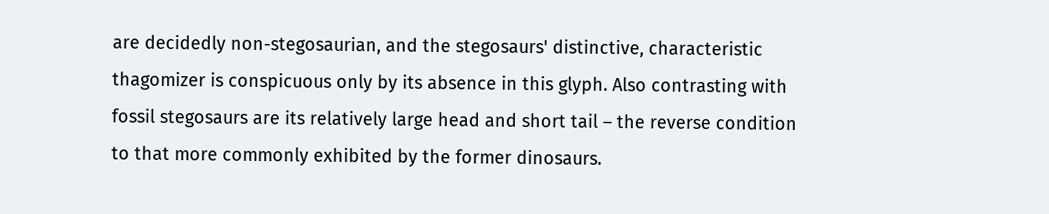are decidedly non-stegosaurian, and the stegosaurs' distinctive, characteristic thagomizer is conspicuous only by its absence in this glyph. Also contrasting with fossil stegosaurs are its relatively large head and short tail – the reverse condition to that more commonly exhibited by the former dinosaurs.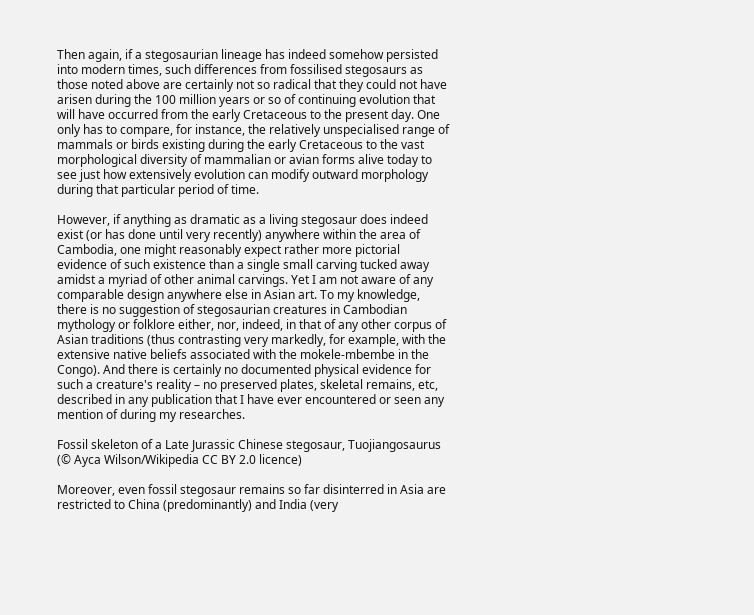Then again, if a stegosaurian lineage has indeed somehow persisted into modern times, such differences from fossilised stegosaurs as those noted above are certainly not so radical that they could not have arisen during the 100 million years or so of continuing evolution that will have occurred from the early Cretaceous to the present day. One only has to compare, for instance, the relatively unspecialised range of mammals or birds existing during the early Cretaceous to the vast morphological diversity of mammalian or avian forms alive today to see just how extensively evolution can modify outward morphology during that particular period of time.

However, if anything as dramatic as a living stegosaur does indeed exist (or has done until very recently) anywhere within the area of Cambodia, one might reasonably expect rather more pictorial evidence of such existence than a single small carving tucked away amidst a myriad of other animal carvings. Yet I am not aware of any comparable design anywhere else in Asian art. To my knowledge, there is no suggestion of stegosaurian creatures in Cambodian mythology or folklore either, nor, indeed, in that of any other corpus of Asian traditions (thus contrasting very markedly, for example, with the extensive native beliefs associated with the mokele-mbembe in the Congo). And there is certainly no documented physical evidence for such a creature's reality – no preserved plates, skeletal remains, etc, described in any publication that I have ever encountered or seen any mention of during my researches.

Fossil skeleton of a Late Jurassic Chinese stegosaur, Tuojiangosaurus (© Ayca Wilson/Wikipedia CC BY 2.0 licence)

Moreover, even fossil stegosaur remains so far disinterred in Asia are restricted to China (predominantly) and India (very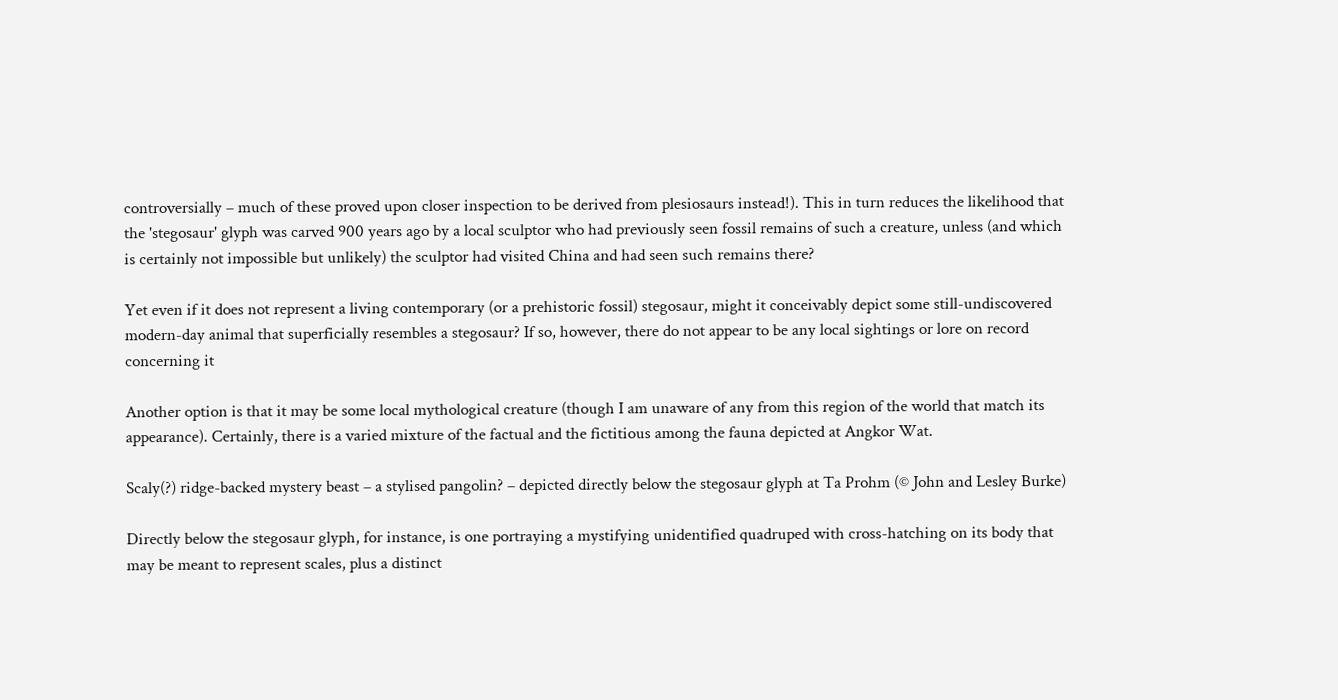controversially – much of these proved upon closer inspection to be derived from plesiosaurs instead!). This in turn reduces the likelihood that the 'stegosaur' glyph was carved 900 years ago by a local sculptor who had previously seen fossil remains of such a creature, unless (and which is certainly not impossible but unlikely) the sculptor had visited China and had seen such remains there?

Yet even if it does not represent a living contemporary (or a prehistoric fossil) stegosaur, might it conceivably depict some still-undiscovered modern-day animal that superficially resembles a stegosaur? If so, however, there do not appear to be any local sightings or lore on record concerning it

Another option is that it may be some local mythological creature (though I am unaware of any from this region of the world that match its appearance). Certainly, there is a varied mixture of the factual and the fictitious among the fauna depicted at Angkor Wat.

Scaly(?) ridge-backed mystery beast – a stylised pangolin? – depicted directly below the stegosaur glyph at Ta Prohm (© John and Lesley Burke)

Directly below the stegosaur glyph, for instance, is one portraying a mystifying unidentified quadruped with cross-hatching on its body that may be meant to represent scales, plus a distinct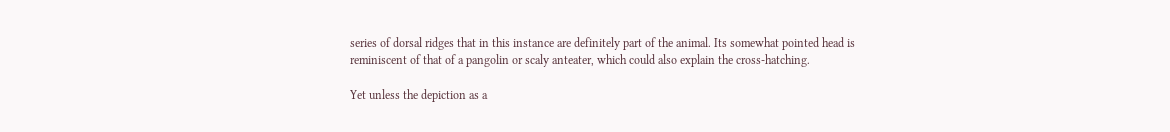series of dorsal ridges that in this instance are definitely part of the animal. Its somewhat pointed head is reminiscent of that of a pangolin or scaly anteater, which could also explain the cross-hatching.

Yet unless the depiction as a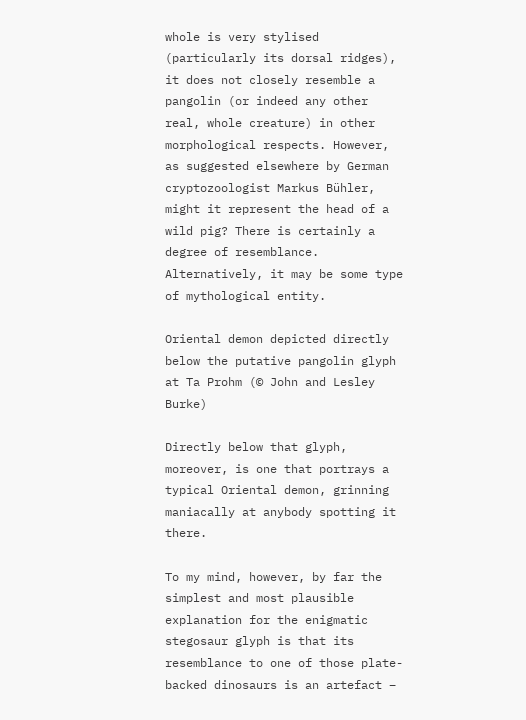whole is very stylised (particularly its dorsal ridges), it does not closely resemble a pangolin (or indeed any other real, whole creature) in other morphological respects. However, as suggested elsewhere by German cryptozoologist Markus Bühler, might it represent the head of a wild pig? There is certainly a degree of resemblance. Alternatively, it may be some type of mythological entity.

Oriental demon depicted directly below the putative pangolin glyph at Ta Prohm (© John and Lesley Burke)

Directly below that glyph, moreover, is one that portrays a typical Oriental demon, grinning maniacally at anybody spotting it there.

To my mind, however, by far the simplest and most plausible explanation for the enigmatic stegosaur glyph is that its resemblance to one of those plate-backed dinosaurs is an artefact –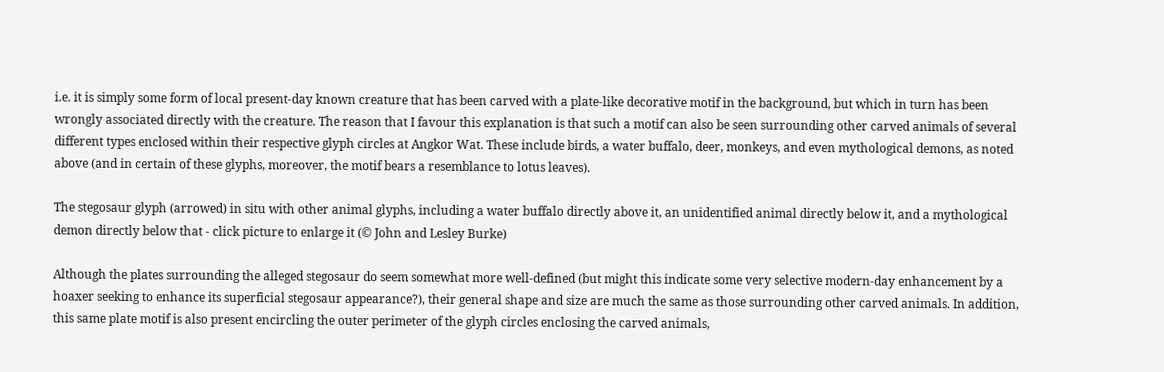i.e. it is simply some form of local present-day known creature that has been carved with a plate-like decorative motif in the background, but which in turn has been wrongly associated directly with the creature. The reason that I favour this explanation is that such a motif can also be seen surrounding other carved animals of several different types enclosed within their respective glyph circles at Angkor Wat. These include birds, a water buffalo, deer, monkeys, and even mythological demons, as noted above (and in certain of these glyphs, moreover, the motif bears a resemblance to lotus leaves).

The stegosaur glyph (arrowed) in situ with other animal glyphs, including a water buffalo directly above it, an unidentified animal directly below it, and a mythological demon directly below that - click picture to enlarge it (© John and Lesley Burke)

Although the plates surrounding the alleged stegosaur do seem somewhat more well-defined (but might this indicate some very selective modern-day enhancement by a hoaxer seeking to enhance its superficial stegosaur appearance?), their general shape and size are much the same as those surrounding other carved animals. In addition, this same plate motif is also present encircling the outer perimeter of the glyph circles enclosing the carved animals,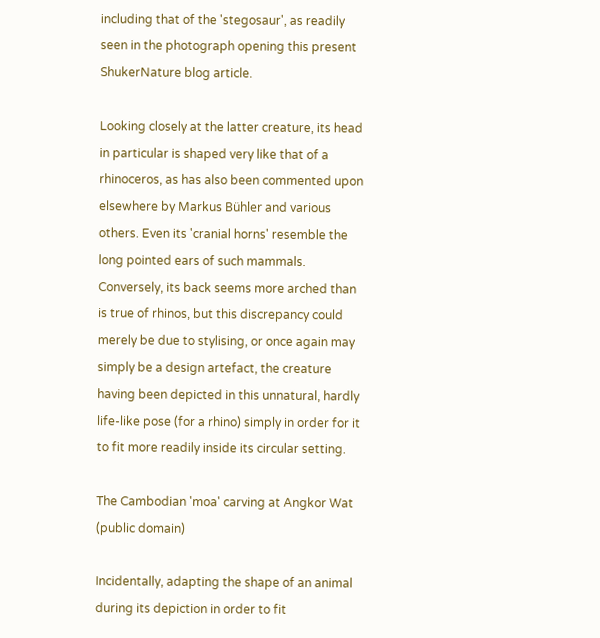including that of the 'stegosaur', as readily seen in the photograph opening this present ShukerNature blog article.

Looking closely at the latter creature, its head in particular is shaped very like that of a rhinoceros, as has also been commented upon elsewhere by Markus Bühler and various others. Even its 'cranial horns' resemble the long pointed ears of such mammals. Conversely, its back seems more arched than is true of rhinos, but this discrepancy could merely be due to stylising, or once again may simply be a design artefact, the creature having been depicted in this unnatural, hardly life-like pose (for a rhino) simply in order for it to fit more readily inside its circular setting.

The Cambodian 'moa' carving at Angkor Wat (public domain)

Incidentally, adapting the shape of an animal during its depiction in order to fit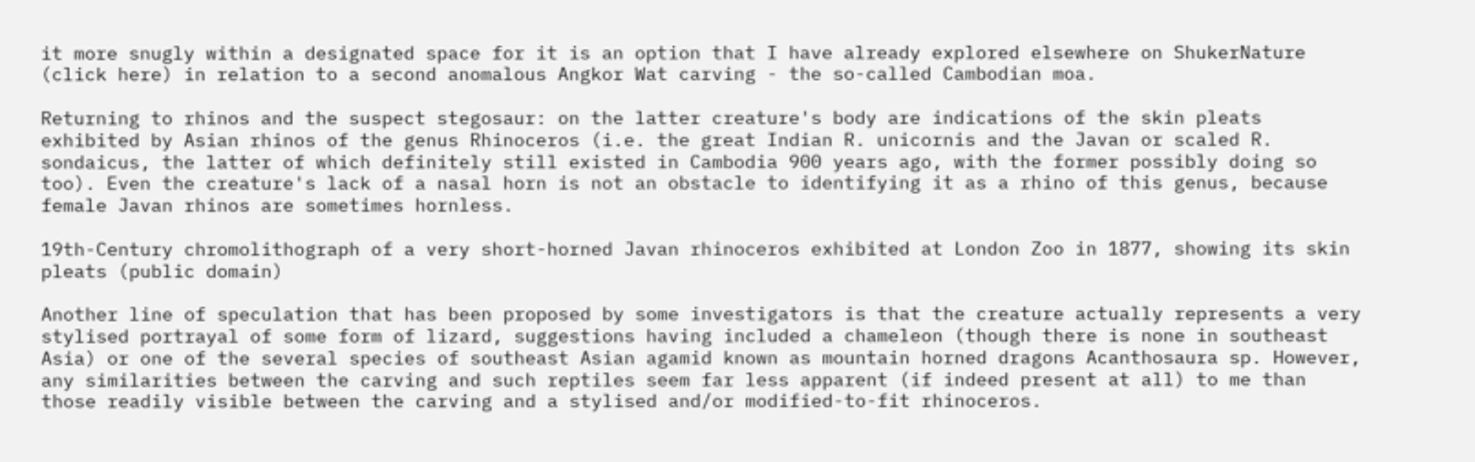it more snugly within a designated space for it is an option that I have already explored elsewhere on ShukerNature (click here) in relation to a second anomalous Angkor Wat carving - the so-called Cambodian moa.

Returning to rhinos and the suspect stegosaur: on the latter creature's body are indications of the skin pleats exhibited by Asian rhinos of the genus Rhinoceros (i.e. the great Indian R. unicornis and the Javan or scaled R. sondaicus, the latter of which definitely still existed in Cambodia 900 years ago, with the former possibly doing so too). Even the creature's lack of a nasal horn is not an obstacle to identifying it as a rhino of this genus, because female Javan rhinos are sometimes hornless.

19th-Century chromolithograph of a very short-horned Javan rhinoceros exhibited at London Zoo in 1877, showing its skin pleats (public domain)

Another line of speculation that has been proposed by some investigators is that the creature actually represents a very stylised portrayal of some form of lizard, suggestions having included a chameleon (though there is none in southeast Asia) or one of the several species of southeast Asian agamid known as mountain horned dragons Acanthosaura sp. However, any similarities between the carving and such reptiles seem far less apparent (if indeed present at all) to me than those readily visible between the carving and a stylised and/or modified-to-fit rhinoceros.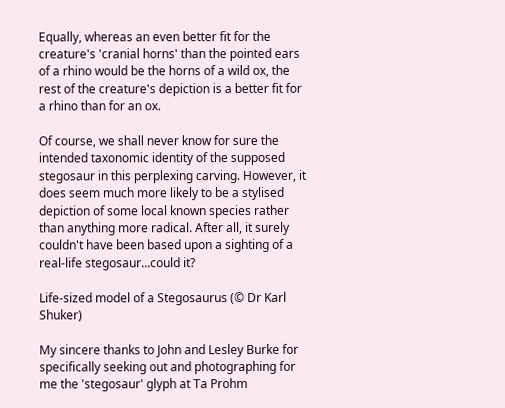Equally, whereas an even better fit for the creature's 'cranial horns' than the pointed ears of a rhino would be the horns of a wild ox, the rest of the creature's depiction is a better fit for a rhino than for an ox.

Of course, we shall never know for sure the intended taxonomic identity of the supposed stegosaur in this perplexing carving. However, it does seem much more likely to be a stylised depiction of some local known species rather than anything more radical. After all, it surely couldn't have been based upon a sighting of a real-life stegosaur...could it?

Life-sized model of a Stegosaurus (© Dr Karl Shuker)

My sincere thanks to John and Lesley Burke for specifically seeking out and photographing for me the 'stegosaur' glyph at Ta Prohm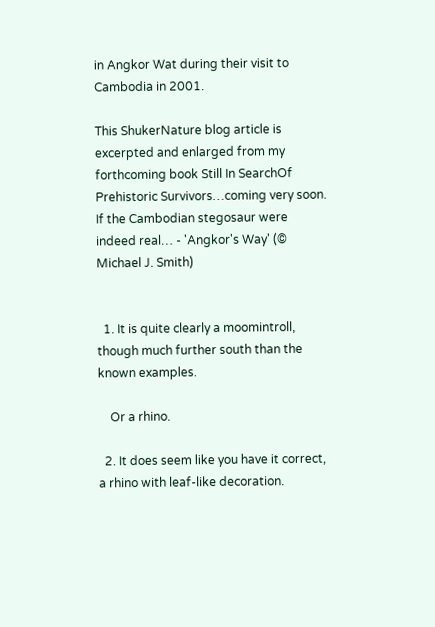in Angkor Wat during their visit to Cambodia in 2001.

This ShukerNature blog article is excerpted and enlarged from my forthcoming book Still In SearchOf Prehistoric Survivors…coming very soon.
If the Cambodian stegosaur were indeed real… - 'Angkor's Way' (© Michael J. Smith)


  1. It is quite clearly a moomintroll, though much further south than the known examples.

    Or a rhino.

  2. It does seem like you have it correct, a rhino with leaf-like decoration.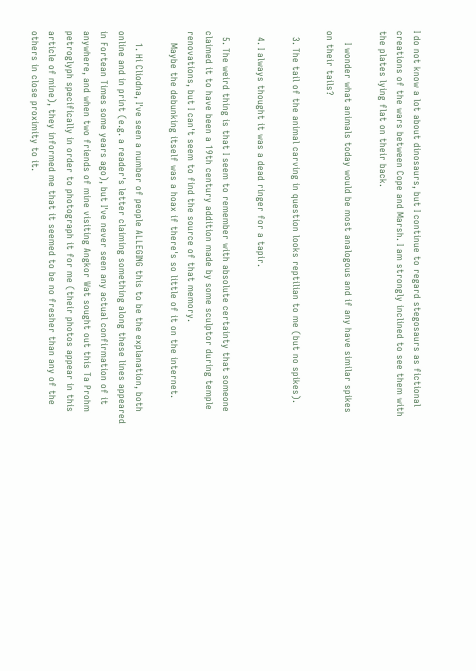I do not know a lot about dinosaurs, but I continue to regard stegosaurs as fictional creations of the wars between Cope and Marsh. I am strongly inclined to see them with the plates lying flat on their back.

    I wonder what animals today would be most analogous and if any have similar spikes on their tails?

  3. The tail of the animal carving in question looks reptilian to me (but no spikes).

  4. I always thought it was a dead ringer for a tapir.

  5. The weird thing is that I seem to remember with absolute certainty that someone claimed it to have been a 19th century addition made by some sculptor during temple renovations, but I can't seem to find the source of that memory.
    Maybe the debunking itself was a hoax if there's so little of it on the internet.

    1. Hi Cliodna, I've seen a number of people ALLEGING this to be the explanation, both online and in print (e.g. a reader's letter claiming something along these lines appeared in Fortean Times some years ago), but I've never seen any actual confirmation of it anywhere, and when two friends of mine visiting Angkor Wat sought out this Ta Prohm petroglyph specifically in order to photograph it for me (their photos appear in this article of mine), they informed me that it seemed to be no fresher than any of the others in close proximity to it.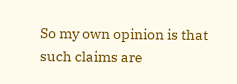So my own opinion is that such claims are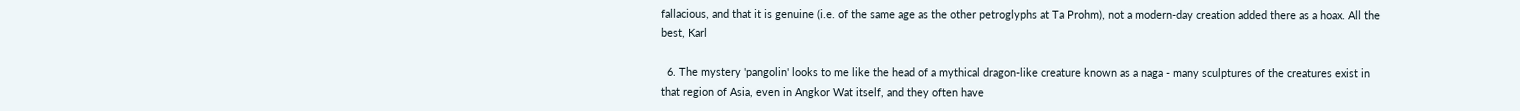fallacious, and that it is genuine (i.e. of the same age as the other petroglyphs at Ta Prohm), not a modern-day creation added there as a hoax. All the best, Karl

  6. The mystery 'pangolin' looks to me like the head of a mythical dragon-like creature known as a naga - many sculptures of the creatures exist in that region of Asia, even in Angkor Wat itself, and they often have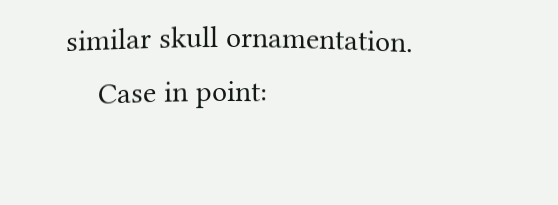similar skull ornamentation.
    Case in point: